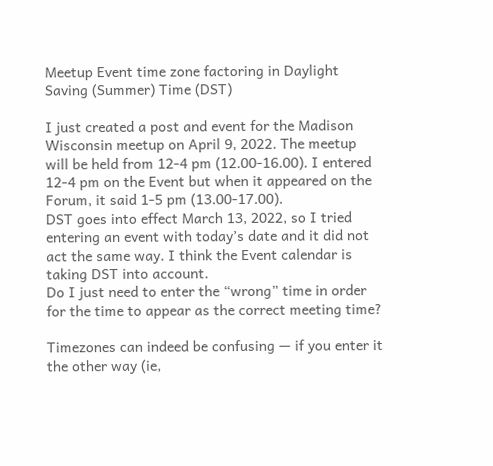Meetup Event time zone factoring in Daylight Saving (Summer) Time (DST)

I just created a post and event for the Madison Wisconsin meetup on April 9, 2022. The meetup will be held from 12-4 pm (12.00-16.00). I entered 12-4 pm on the Event but when it appeared on the Forum, it said 1-5 pm (13.00-17.00).
DST goes into effect March 13, 2022, so I tried entering an event with today’s date and it did not act the same way. I think the Event calendar is taking DST into account.
Do I just need to enter the “wrong” time in order for the time to appear as the correct meeting time?

Timezones can indeed be confusing — if you enter it the other way (ie,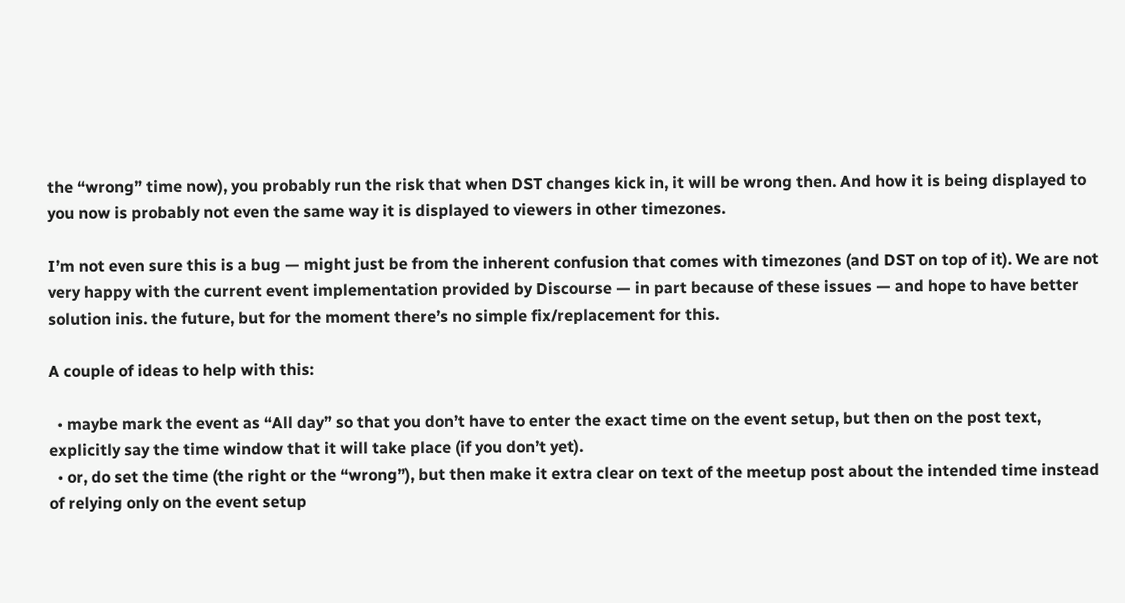the “wrong” time now), you probably run the risk that when DST changes kick in, it will be wrong then. And how it is being displayed to you now is probably not even the same way it is displayed to viewers in other timezones.

I’m not even sure this is a bug — might just be from the inherent confusion that comes with timezones (and DST on top of it). We are not very happy with the current event implementation provided by Discourse — in part because of these issues — and hope to have better solution inis. the future, but for the moment there’s no simple fix/replacement for this.

A couple of ideas to help with this:

  • maybe mark the event as “All day” so that you don’t have to enter the exact time on the event setup, but then on the post text, explicitly say the time window that it will take place (if you don’t yet).
  • or, do set the time (the right or the “wrong”), but then make it extra clear on text of the meetup post about the intended time instead of relying only on the event setup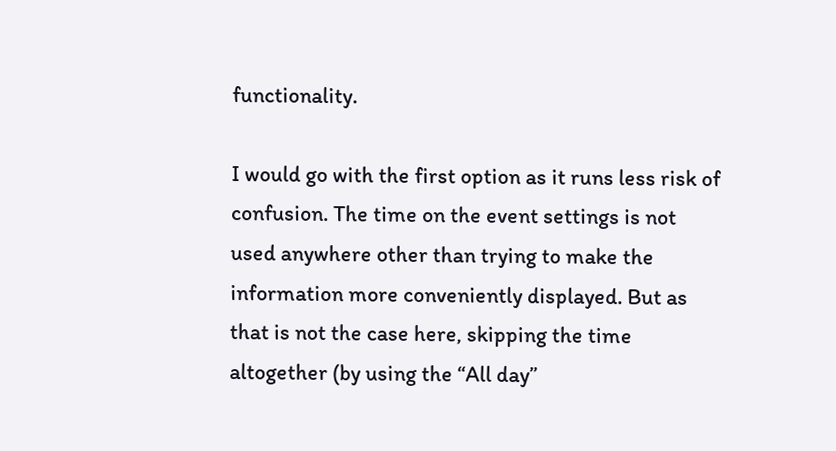functionality.

I would go with the first option as it runs less risk of confusion. The time on the event settings is not used anywhere other than trying to make the information more conveniently displayed. But as that is not the case here, skipping the time altogether (by using the “All day”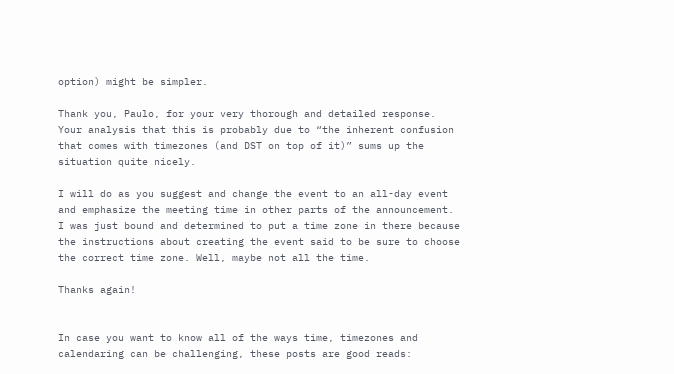option) might be simpler.

Thank you, Paulo, for your very thorough and detailed response. Your analysis that this is probably due to “the inherent confusion that comes with timezones (and DST on top of it)” sums up the situation quite nicely.

I will do as you suggest and change the event to an all-day event and emphasize the meeting time in other parts of the announcement. I was just bound and determined to put a time zone in there because the instructions about creating the event said to be sure to choose the correct time zone. Well, maybe not all the time.

Thanks again!


In case you want to know all of the ways time, timezones and calendaring can be challenging, these posts are good reads: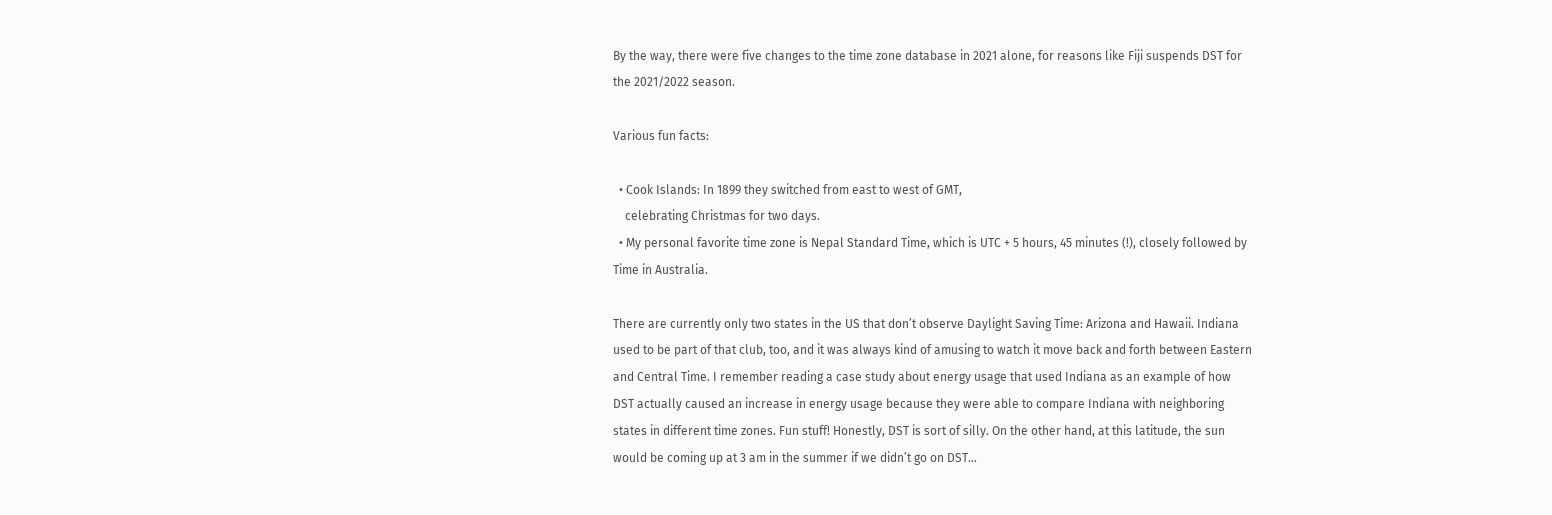By the way, there were five changes to the time zone database in 2021 alone, for reasons like Fiji suspends DST for the 2021/2022 season.

Various fun facts:

  • Cook Islands: In 1899 they switched from east to west of GMT,
    celebrating Christmas for two days.
  • My personal favorite time zone is Nepal Standard Time, which is UTC + 5 hours, 45 minutes (!), closely followed by Time in Australia.

There are currently only two states in the US that don’t observe Daylight Saving Time: Arizona and Hawaii. Indiana used to be part of that club, too, and it was always kind of amusing to watch it move back and forth between Eastern and Central Time. I remember reading a case study about energy usage that used Indiana as an example of how DST actually caused an increase in energy usage because they were able to compare Indiana with neighboring states in different time zones. Fun stuff! Honestly, DST is sort of silly. On the other hand, at this latitude, the sun would be coming up at 3 am in the summer if we didn’t go on DST…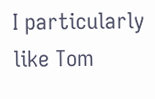I particularly like Tom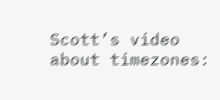Scott’s video about timezones: